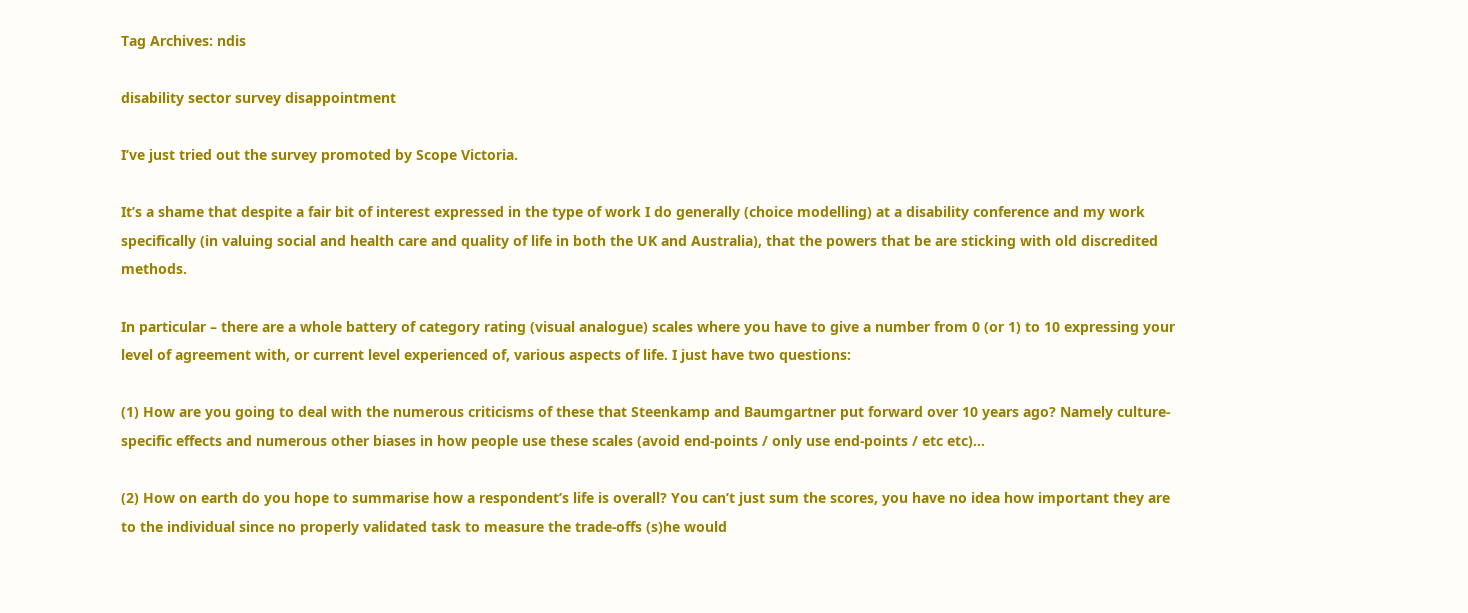Tag Archives: ndis

disability sector survey disappointment

I’ve just tried out the survey promoted by Scope Victoria.

It’s a shame that despite a fair bit of interest expressed in the type of work I do generally (choice modelling) at a disability conference and my work specifically (in valuing social and health care and quality of life in both the UK and Australia), that the powers that be are sticking with old discredited methods.

In particular – there are a whole battery of category rating (visual analogue) scales where you have to give a number from 0 (or 1) to 10 expressing your level of agreement with, or current level experienced of, various aspects of life. I just have two questions:

(1) How are you going to deal with the numerous criticisms of these that Steenkamp and Baumgartner put forward over 10 years ago? Namely culture-specific effects and numerous other biases in how people use these scales (avoid end-points / only use end-points / etc etc)…

(2) How on earth do you hope to summarise how a respondent’s life is overall? You can’t just sum the scores, you have no idea how important they are to the individual since no properly validated task to measure the trade-offs (s)he would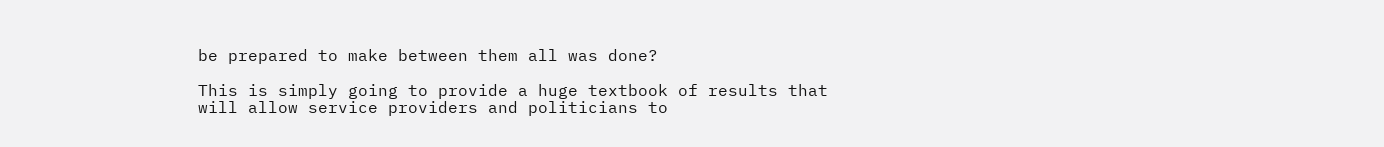be prepared to make between them all was done?

This is simply going to provide a huge textbook of results that will allow service providers and politicians to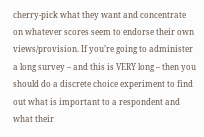cherry-pick what they want and concentrate on whatever scores seem to endorse their own views/provision. If you’re going to administer a long survey – and this is VERY long – then you should do a discrete choice experiment to find out what is important to a respondent and what their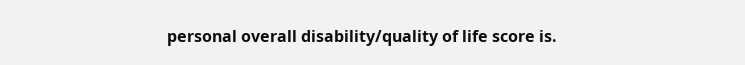personal overall disability/quality of life score is.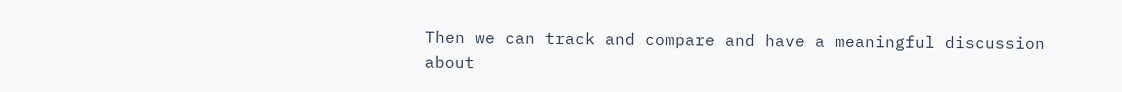Then we can track and compare and have a meaningful discussion about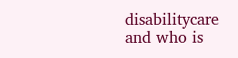disabilitycare and who is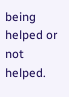being helped or not helped.